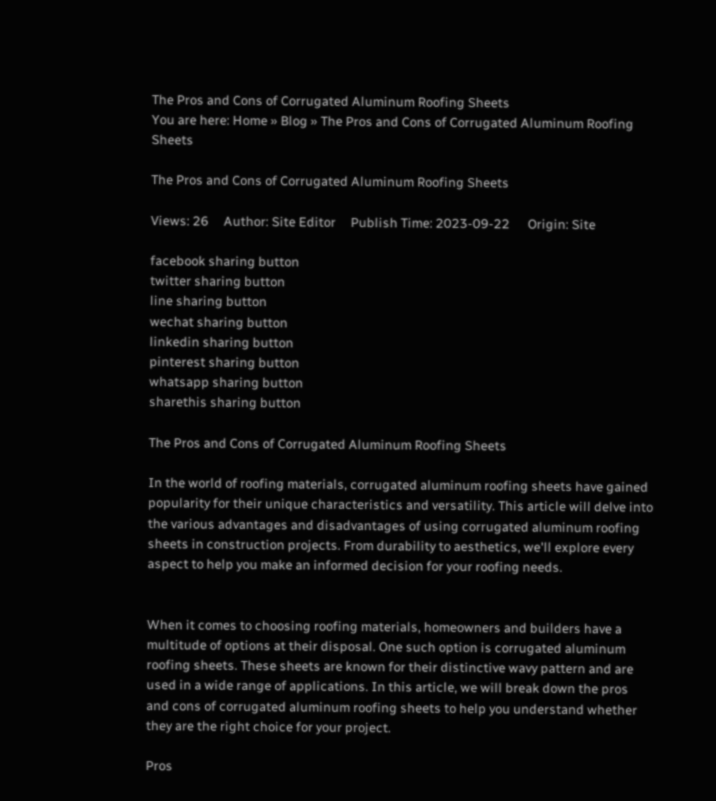The Pros and Cons of Corrugated Aluminum Roofing Sheets
You are here: Home » Blog » The Pros and Cons of Corrugated Aluminum Roofing Sheets

The Pros and Cons of Corrugated Aluminum Roofing Sheets

Views: 26     Author: Site Editor     Publish Time: 2023-09-22      Origin: Site

facebook sharing button
twitter sharing button
line sharing button
wechat sharing button
linkedin sharing button
pinterest sharing button
whatsapp sharing button
sharethis sharing button

The Pros and Cons of Corrugated Aluminum Roofing Sheets

In the world of roofing materials, corrugated aluminum roofing sheets have gained popularity for their unique characteristics and versatility. This article will delve into the various advantages and disadvantages of using corrugated aluminum roofing sheets in construction projects. From durability to aesthetics, we'll explore every aspect to help you make an informed decision for your roofing needs.


When it comes to choosing roofing materials, homeowners and builders have a multitude of options at their disposal. One such option is corrugated aluminum roofing sheets. These sheets are known for their distinctive wavy pattern and are used in a wide range of applications. In this article, we will break down the pros and cons of corrugated aluminum roofing sheets to help you understand whether they are the right choice for your project.

Pros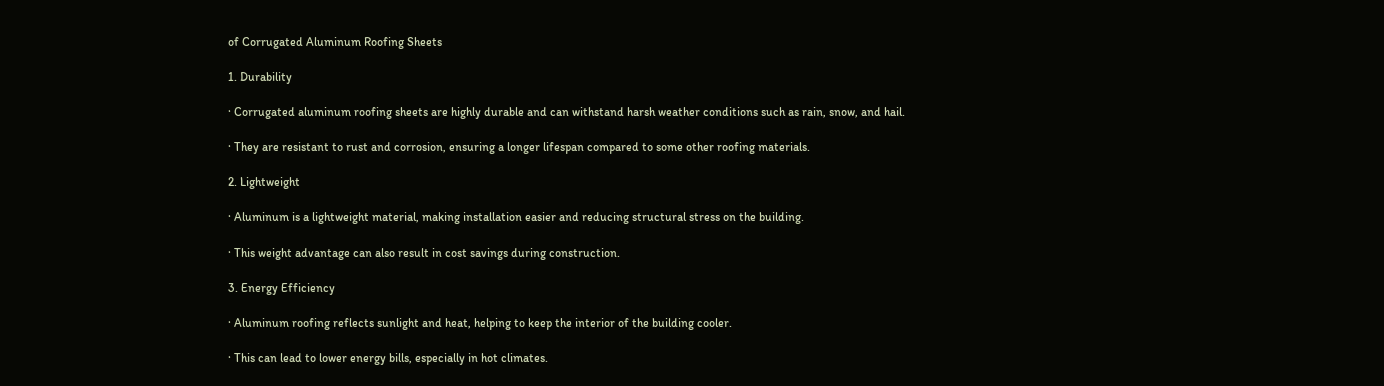of Corrugated Aluminum Roofing Sheets

1. Durability

· Corrugated aluminum roofing sheets are highly durable and can withstand harsh weather conditions such as rain, snow, and hail.

· They are resistant to rust and corrosion, ensuring a longer lifespan compared to some other roofing materials.

2. Lightweight

· Aluminum is a lightweight material, making installation easier and reducing structural stress on the building.

· This weight advantage can also result in cost savings during construction.

3. Energy Efficiency

· Aluminum roofing reflects sunlight and heat, helping to keep the interior of the building cooler.

· This can lead to lower energy bills, especially in hot climates.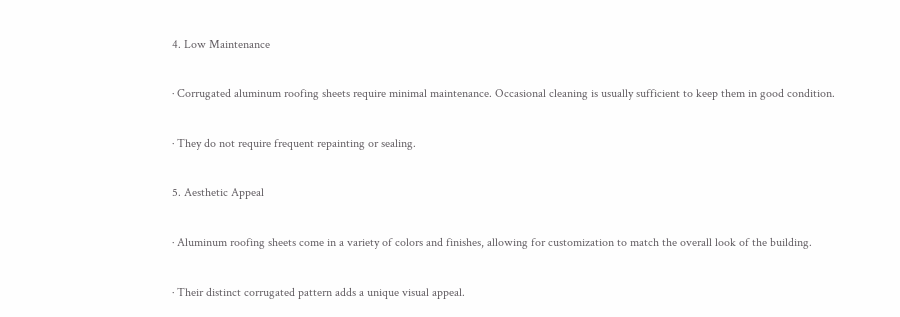4. Low Maintenance

· Corrugated aluminum roofing sheets require minimal maintenance. Occasional cleaning is usually sufficient to keep them in good condition.

· They do not require frequent repainting or sealing.

5. Aesthetic Appeal

· Aluminum roofing sheets come in a variety of colors and finishes, allowing for customization to match the overall look of the building.

· Their distinct corrugated pattern adds a unique visual appeal.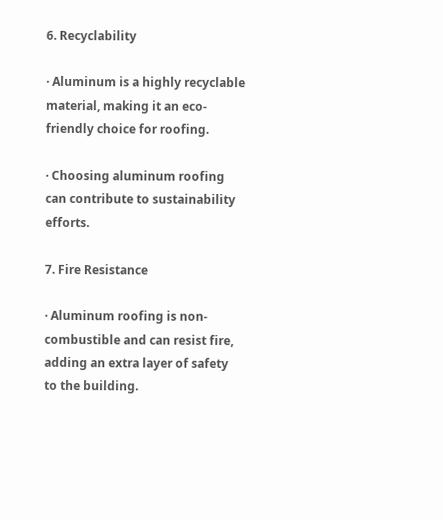6. Recyclability

· Aluminum is a highly recyclable material, making it an eco-friendly choice for roofing.

· Choosing aluminum roofing can contribute to sustainability efforts.

7. Fire Resistance

· Aluminum roofing is non-combustible and can resist fire, adding an extra layer of safety to the building.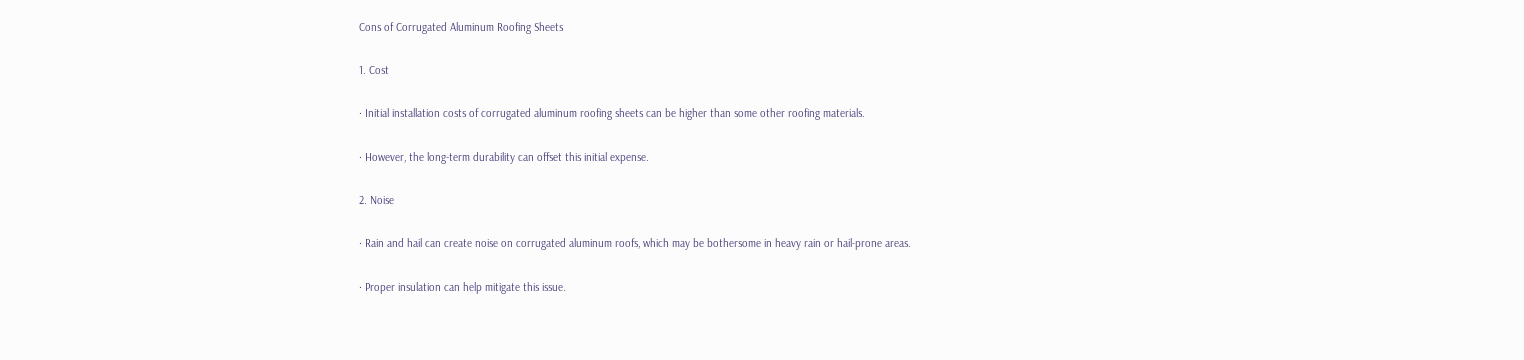Cons of Corrugated Aluminum Roofing Sheets

1. Cost

· Initial installation costs of corrugated aluminum roofing sheets can be higher than some other roofing materials.

· However, the long-term durability can offset this initial expense.

2. Noise

· Rain and hail can create noise on corrugated aluminum roofs, which may be bothersome in heavy rain or hail-prone areas.

· Proper insulation can help mitigate this issue.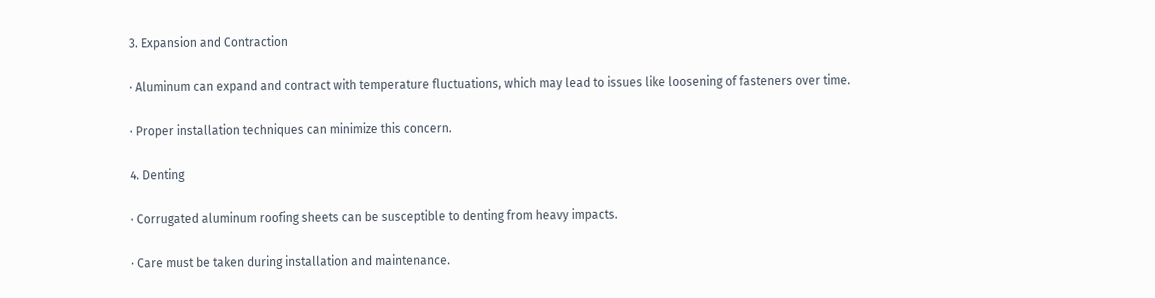3. Expansion and Contraction

· Aluminum can expand and contract with temperature fluctuations, which may lead to issues like loosening of fasteners over time.

· Proper installation techniques can minimize this concern.

4. Denting

· Corrugated aluminum roofing sheets can be susceptible to denting from heavy impacts.

· Care must be taken during installation and maintenance.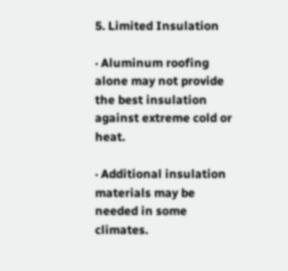5. Limited Insulation

· Aluminum roofing alone may not provide the best insulation against extreme cold or heat.

· Additional insulation materials may be needed in some climates.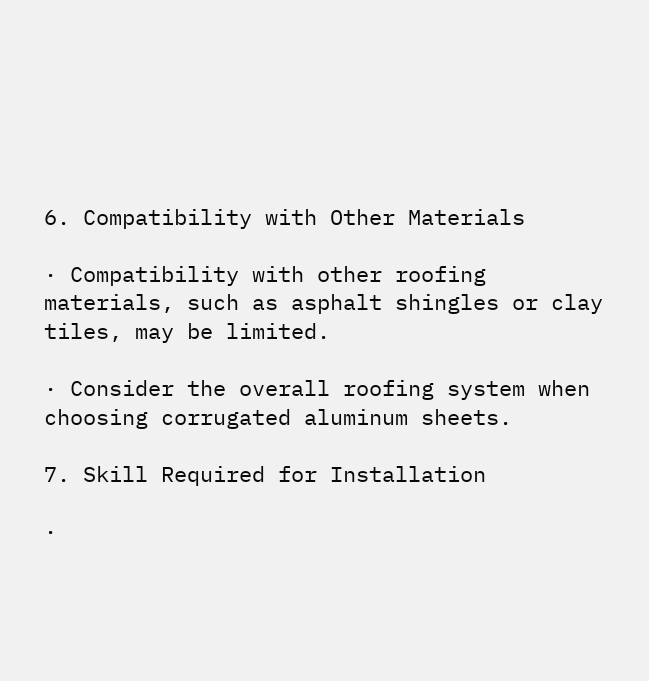6. Compatibility with Other Materials

· Compatibility with other roofing materials, such as asphalt shingles or clay tiles, may be limited.

· Consider the overall roofing system when choosing corrugated aluminum sheets.

7. Skill Required for Installation

·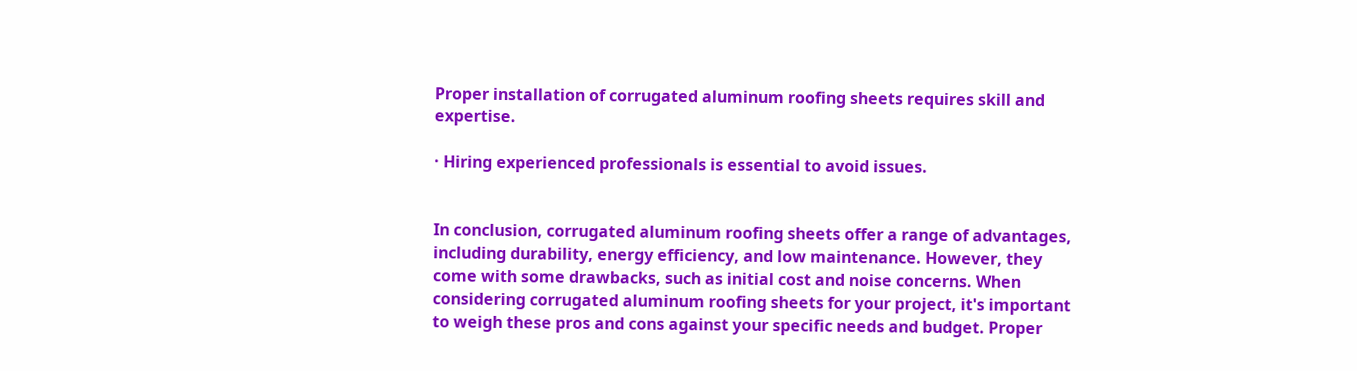Proper installation of corrugated aluminum roofing sheets requires skill and expertise.

· Hiring experienced professionals is essential to avoid issues.


In conclusion, corrugated aluminum roofing sheets offer a range of advantages, including durability, energy efficiency, and low maintenance. However, they come with some drawbacks, such as initial cost and noise concerns. When considering corrugated aluminum roofing sheets for your project, it's important to weigh these pros and cons against your specific needs and budget. Proper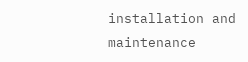installation and maintenance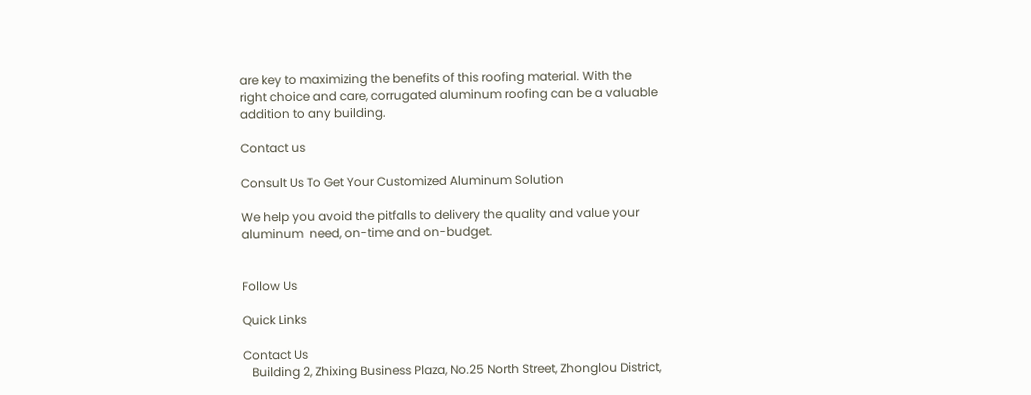are key to maximizing the benefits of this roofing material. With the right choice and care, corrugated aluminum roofing can be a valuable addition to any building.

Contact us

Consult Us To Get Your Customized Aluminum Solution

We help you avoid the pitfalls to delivery the quality and value your aluminum  need, on-time and on-budget.


Follow Us

Quick Links

Contact Us
   Building 2, Zhixing Business Plaza, No.25 North Street, Zhonglou District,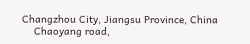Changzhou City, Jiangsu Province, China
    Chaoyang road,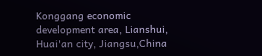Konggang economic development area, Lianshui, Huai'an city, Jiangsu,China